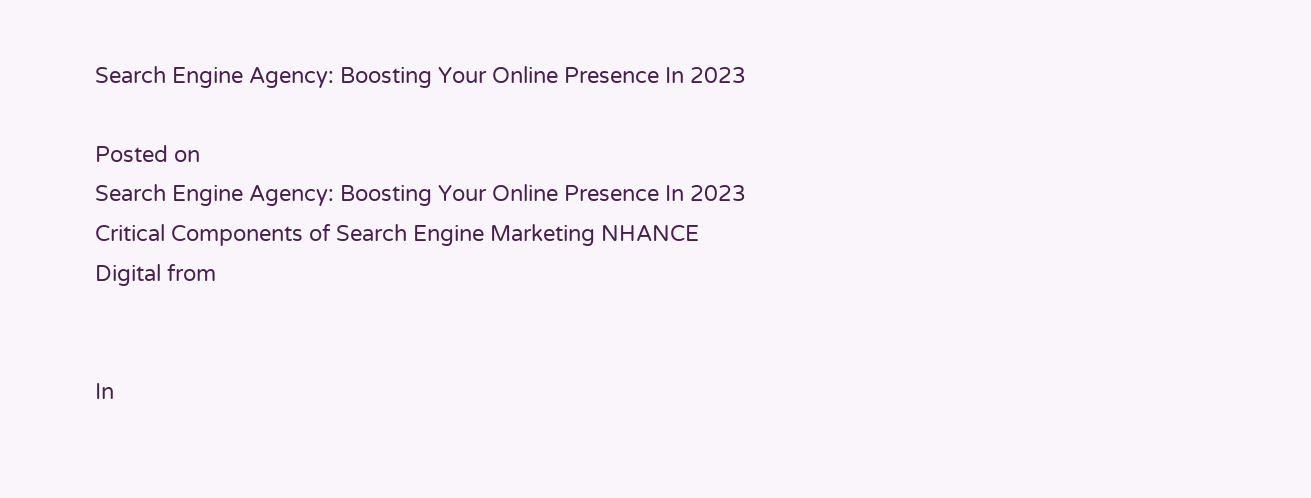Search Engine Agency: Boosting Your Online Presence In 2023

Posted on
Search Engine Agency: Boosting Your Online Presence In 2023
Critical Components of Search Engine Marketing NHANCE Digital from


In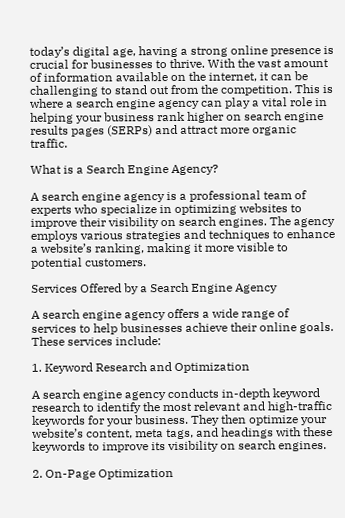today’s digital age, having a strong online presence is crucial for businesses to thrive. With the vast amount of information available on the internet, it can be challenging to stand out from the competition. This is where a search engine agency can play a vital role in helping your business rank higher on search engine results pages (SERPs) and attract more organic traffic.

What is a Search Engine Agency?

A search engine agency is a professional team of experts who specialize in optimizing websites to improve their visibility on search engines. The agency employs various strategies and techniques to enhance a website’s ranking, making it more visible to potential customers.

Services Offered by a Search Engine Agency

A search engine agency offers a wide range of services to help businesses achieve their online goals. These services include:

1. Keyword Research and Optimization

A search engine agency conducts in-depth keyword research to identify the most relevant and high-traffic keywords for your business. They then optimize your website’s content, meta tags, and headings with these keywords to improve its visibility on search engines.

2. On-Page Optimization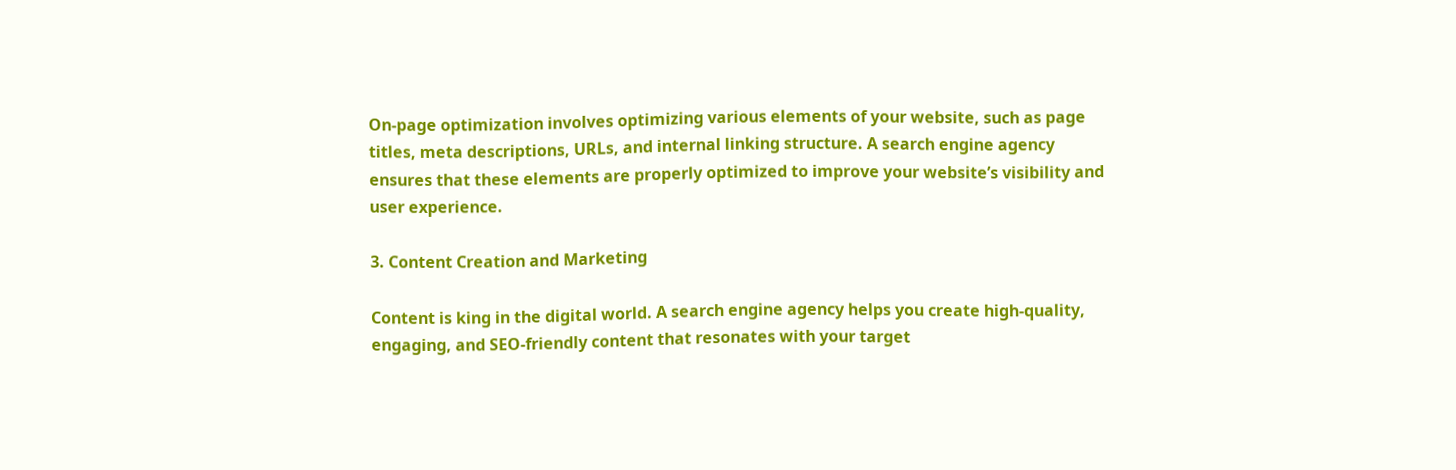On-page optimization involves optimizing various elements of your website, such as page titles, meta descriptions, URLs, and internal linking structure. A search engine agency ensures that these elements are properly optimized to improve your website’s visibility and user experience.

3. Content Creation and Marketing

Content is king in the digital world. A search engine agency helps you create high-quality, engaging, and SEO-friendly content that resonates with your target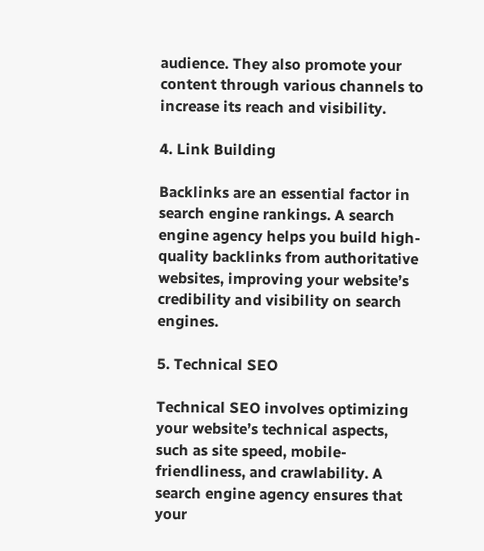audience. They also promote your content through various channels to increase its reach and visibility.

4. Link Building

Backlinks are an essential factor in search engine rankings. A search engine agency helps you build high-quality backlinks from authoritative websites, improving your website’s credibility and visibility on search engines.

5. Technical SEO

Technical SEO involves optimizing your website’s technical aspects, such as site speed, mobile-friendliness, and crawlability. A search engine agency ensures that your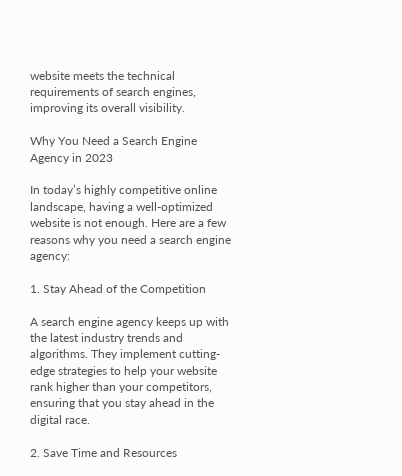website meets the technical requirements of search engines, improving its overall visibility.

Why You Need a Search Engine Agency in 2023

In today’s highly competitive online landscape, having a well-optimized website is not enough. Here are a few reasons why you need a search engine agency:

1. Stay Ahead of the Competition

A search engine agency keeps up with the latest industry trends and algorithms. They implement cutting-edge strategies to help your website rank higher than your competitors, ensuring that you stay ahead in the digital race.

2. Save Time and Resources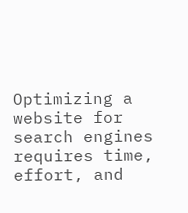Optimizing a website for search engines requires time, effort, and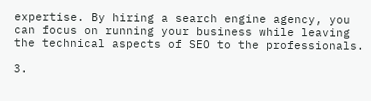expertise. By hiring a search engine agency, you can focus on running your business while leaving the technical aspects of SEO to the professionals.

3.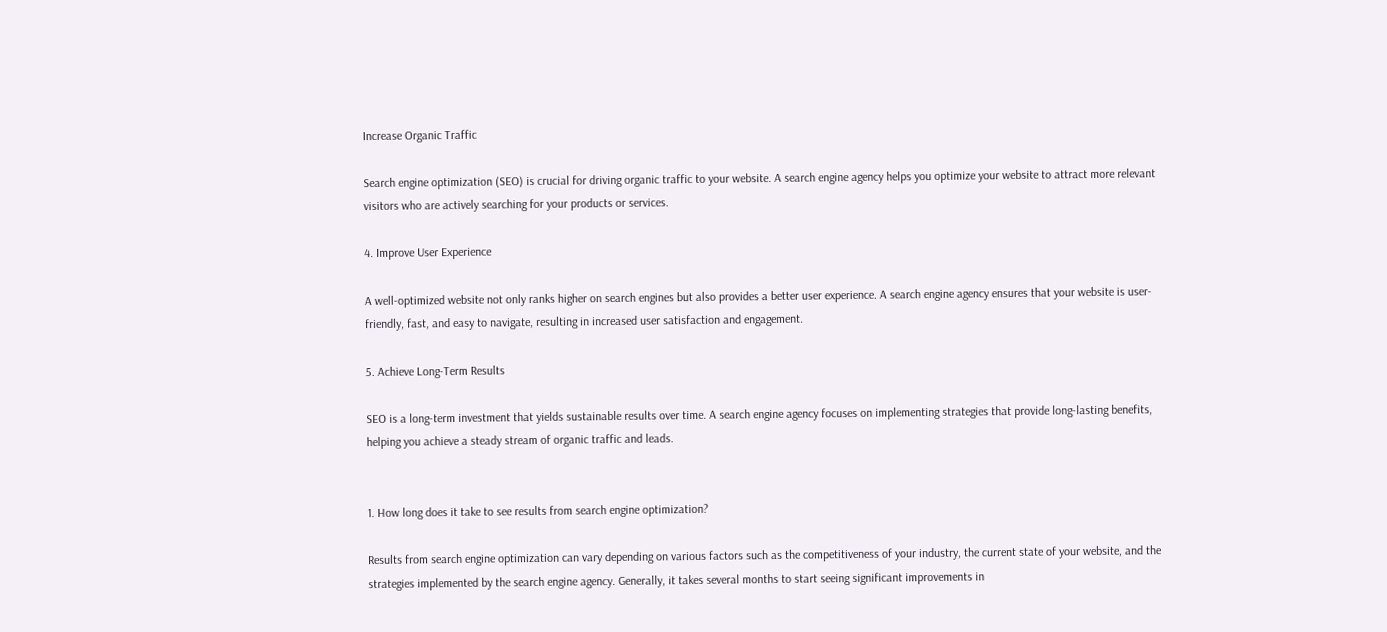Increase Organic Traffic

Search engine optimization (SEO) is crucial for driving organic traffic to your website. A search engine agency helps you optimize your website to attract more relevant visitors who are actively searching for your products or services.

4. Improve User Experience

A well-optimized website not only ranks higher on search engines but also provides a better user experience. A search engine agency ensures that your website is user-friendly, fast, and easy to navigate, resulting in increased user satisfaction and engagement.

5. Achieve Long-Term Results

SEO is a long-term investment that yields sustainable results over time. A search engine agency focuses on implementing strategies that provide long-lasting benefits, helping you achieve a steady stream of organic traffic and leads.


1. How long does it take to see results from search engine optimization?

Results from search engine optimization can vary depending on various factors such as the competitiveness of your industry, the current state of your website, and the strategies implemented by the search engine agency. Generally, it takes several months to start seeing significant improvements in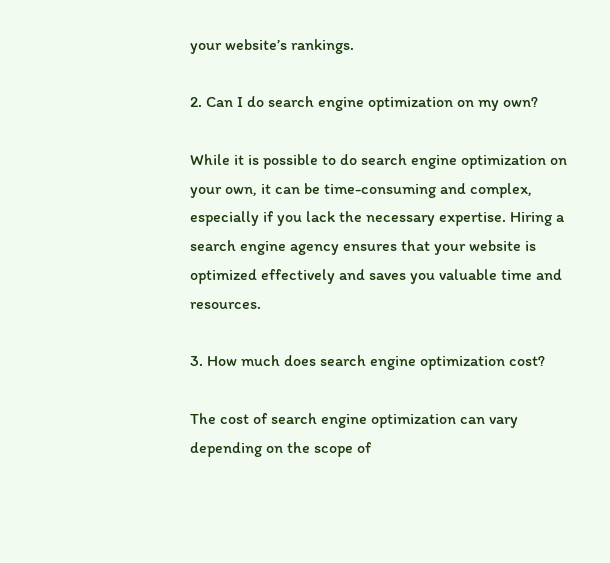your website’s rankings.

2. Can I do search engine optimization on my own?

While it is possible to do search engine optimization on your own, it can be time-consuming and complex, especially if you lack the necessary expertise. Hiring a search engine agency ensures that your website is optimized effectively and saves you valuable time and resources.

3. How much does search engine optimization cost?

The cost of search engine optimization can vary depending on the scope of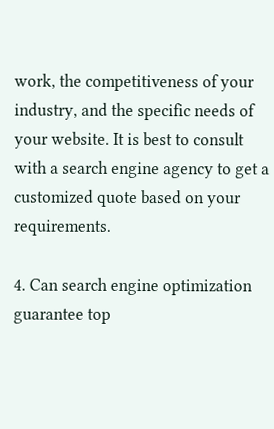work, the competitiveness of your industry, and the specific needs of your website. It is best to consult with a search engine agency to get a customized quote based on your requirements.

4. Can search engine optimization guarantee top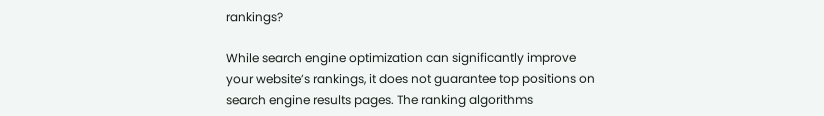rankings?

While search engine optimization can significantly improve your website’s rankings, it does not guarantee top positions on search engine results pages. The ranking algorithms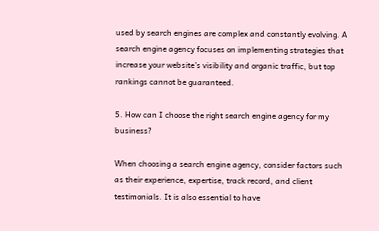used by search engines are complex and constantly evolving. A search engine agency focuses on implementing strategies that increase your website’s visibility and organic traffic, but top rankings cannot be guaranteed.

5. How can I choose the right search engine agency for my business?

When choosing a search engine agency, consider factors such as their experience, expertise, track record, and client testimonials. It is also essential to have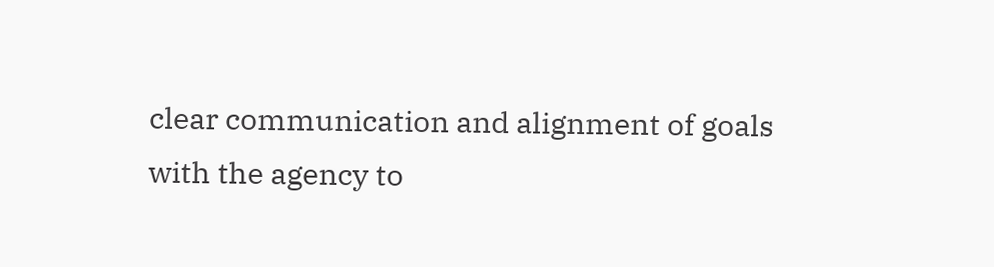clear communication and alignment of goals with the agency to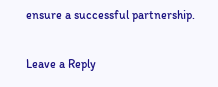ensure a successful partnership.

Leave a Reply